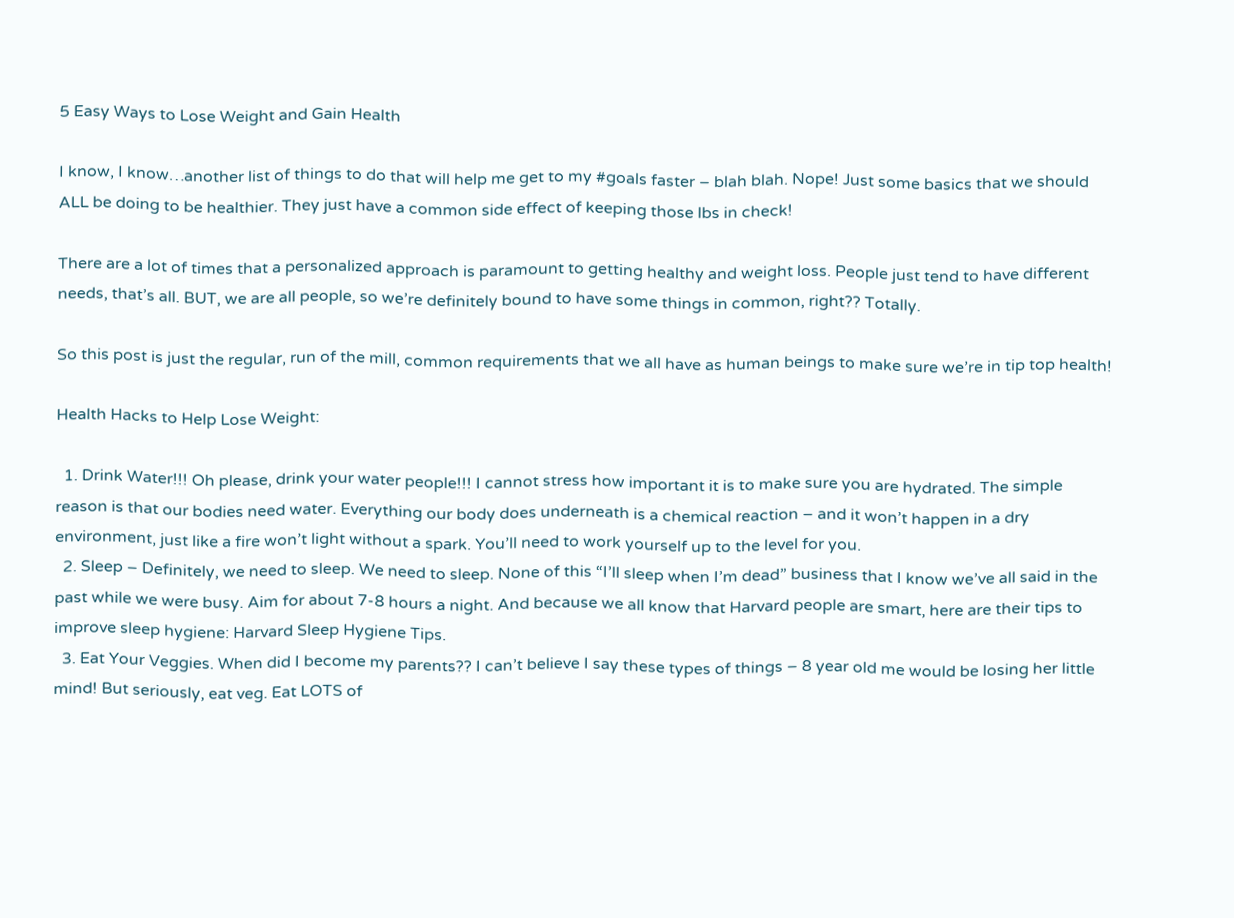5 Easy Ways to Lose Weight and Gain Health

I know, I know…another list of things to do that will help me get to my #goals faster – blah blah. Nope! Just some basics that we should ALL be doing to be healthier. They just have a common side effect of keeping those lbs in check!

There are a lot of times that a personalized approach is paramount to getting healthy and weight loss. People just tend to have different needs, that’s all. BUT, we are all people, so we’re definitely bound to have some things in common, right?? Totally.

So this post is just the regular, run of the mill, common requirements that we all have as human beings to make sure we’re in tip top health!

Health Hacks to Help Lose Weight:

  1. Drink Water!!! Oh please, drink your water people!!! I cannot stress how important it is to make sure you are hydrated. The simple reason is that our bodies need water. Everything our body does underneath is a chemical reaction – and it won’t happen in a dry environment, just like a fire won’t light without a spark. You’ll need to work yourself up to the level for you.
  2. Sleep – Definitely, we need to sleep. We need to sleep. None of this “I’ll sleep when I’m dead” business that I know we’ve all said in the past while we were busy. Aim for about 7-8 hours a night. And because we all know that Harvard people are smart, here are their tips to improve sleep hygiene: Harvard Sleep Hygiene Tips.
  3. Eat Your Veggies. When did I become my parents?? I can’t believe I say these types of things – 8 year old me would be losing her little mind! But seriously, eat veg. Eat LOTS of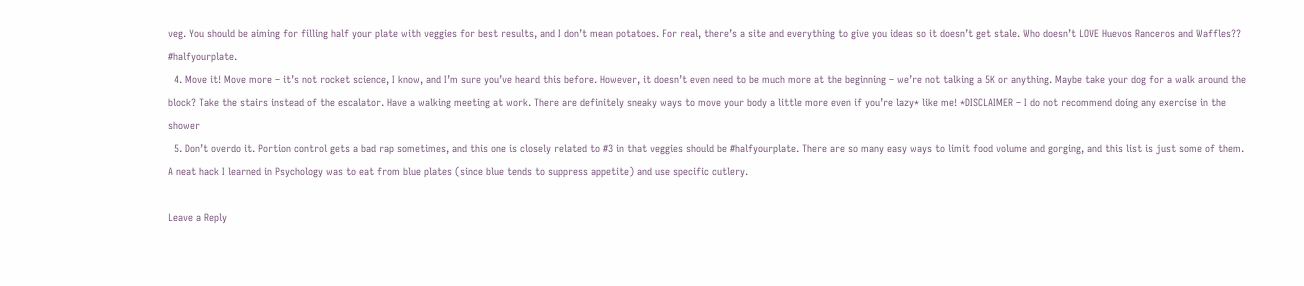veg. You should be aiming for filling half your plate with veggies for best results, and I don’t mean potatoes. For real, there’s a site and everything to give you ideas so it doesn’t get stale. Who doesn’t LOVE Huevos Ranceros and Waffles?? #halfyourplate.
  4. Move it! Move more – it’s not rocket science, I know, and I’m sure you’ve heard this before. However, it doesn’t even need to be much more at the beginning – we’re not talking a 5K or anything. Maybe take your dog for a walk around the block? Take the stairs instead of the escalator. Have a walking meeting at work. There are definitely sneaky ways to move your body a little more even if you’re lazy* like me! *DISCLAIMER – I do not recommend doing any exercise in the shower
  5. Don’t overdo it. Portion control gets a bad rap sometimes, and this one is closely related to #3 in that veggies should be #halfyourplate. There are so many easy ways to limit food volume and gorging, and this list is just some of them. A neat hack I learned in Psychology was to eat from blue plates (since blue tends to suppress appetite) and use specific cutlery.

Leave a Reply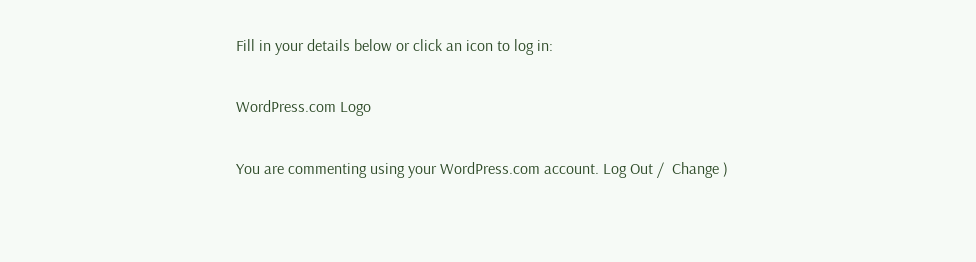Fill in your details below or click an icon to log in:

WordPress.com Logo

You are commenting using your WordPress.com account. Log Out /  Change )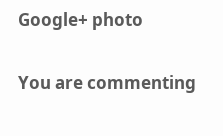Google+ photo

You are commenting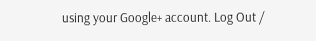using your Google+ account. Log Out /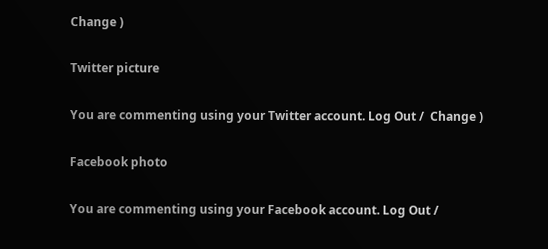Change )

Twitter picture

You are commenting using your Twitter account. Log Out /  Change )

Facebook photo

You are commenting using your Facebook account. Log Out /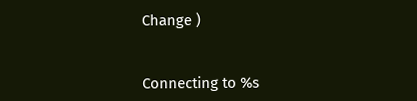Change )


Connecting to %s